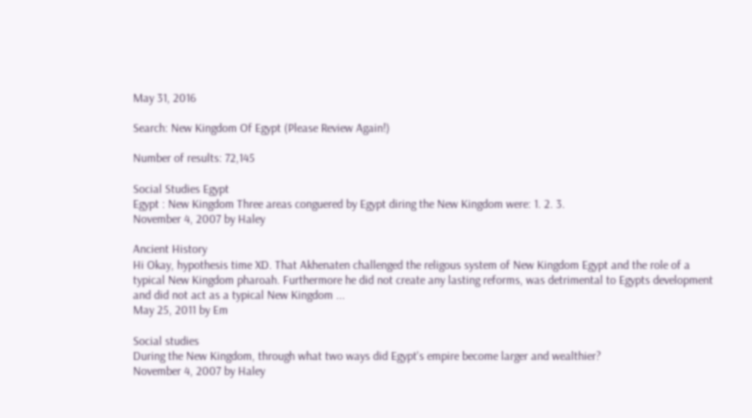May 31, 2016

Search: New Kingdom Of Egypt (Please Review Again!)

Number of results: 72,145

Social Studies Egypt
Egypt : New Kingdom Three areas conguered by Egypt diring the New Kingdom were: 1. 2. 3.
November 4, 2007 by Haley

Ancient History
Hi Okay, hypothesis time XD. That Akhenaten challenged the religous system of New Kingdom Egypt and the role of a typical New Kingdom pharoah. Furthermore he did not create any lasting reforms, was detrimental to Egypts development and did not act as a typical New Kingdom ...
May 25, 2011 by Em

Social studies
During the New Kingdom, through what two ways did Egypt's empire become larger and wealthier?
November 4, 2007 by Haley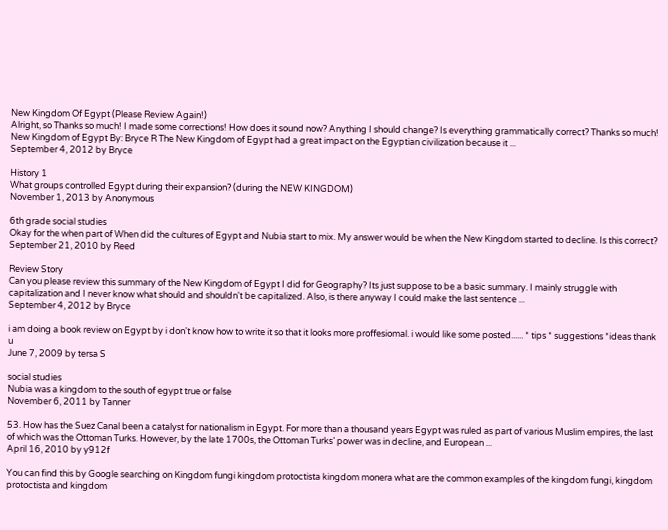New Kingdom Of Egypt (Please Review Again!)
Alright, so Thanks so much! I made some corrections! How does it sound now? Anything I should change? Is everything grammatically correct? Thanks so much! New Kingdom of Egypt By: Bryce R The New Kingdom of Egypt had a great impact on the Egyptian civilization because it ...
September 4, 2012 by Bryce

History 1
What groups controlled Egypt during their expansion? (during the NEW KINGDOM)
November 1, 2013 by Anonymous

6th grade social studies
Okay for the when part of When did the cultures of Egypt and Nubia start to mix. My answer would be when the New Kingdom started to decline. Is this correct?
September 21, 2010 by Reed

Review Story
Can you please review this summary of the New Kingdom of Egypt I did for Geography? Its just suppose to be a basic summary. I mainly struggle with capitalization and I never know what should and shouldn't be capitalized. Also, is there anyway I could make the last sentence ...
September 4, 2012 by Bryce

i am doing a book review on Egypt by i don't know how to write it so that it looks more proffesiomal. i would like some posted...... * tips * suggestions *ideas thank u
June 7, 2009 by tersa S

social studies
Nubia was a kingdom to the south of egypt true or false
November 6, 2011 by Tanner

53. How has the Suez Canal been a catalyst for nationalism in Egypt. For more than a thousand years Egypt was ruled as part of various Muslim empires, the last of which was the Ottoman Turks. However, by the late 1700s, the Ottoman Turks’ power was in decline, and European ...
April 16, 2010 by y912f

You can find this by Google searching on Kingdom fungi kingdom protoctista kingdom monera what are the common examples of the kingdom fungi, kingdom protoctista and kingdom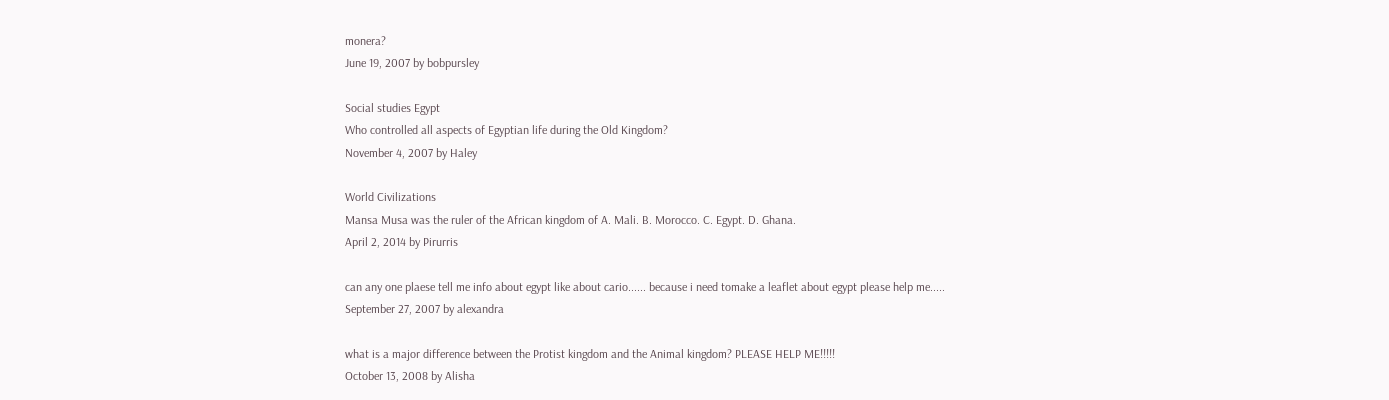monera?
June 19, 2007 by bobpursley

Social studies Egypt
Who controlled all aspects of Egyptian life during the Old Kingdom?
November 4, 2007 by Haley

World Civilizations
Mansa Musa was the ruler of the African kingdom of A. Mali. B. Morocco. C. Egypt. D. Ghana.
April 2, 2014 by Pirurris

can any one plaese tell me info about egypt like about cario...... because i need tomake a leaflet about egypt please help me.....
September 27, 2007 by alexandra

what is a major difference between the Protist kingdom and the Animal kingdom? PLEASE HELP ME!!!!!
October 13, 2008 by Alisha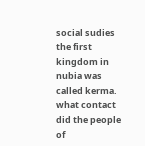social sudies
the first kingdom in nubia was called kerma. what contact did the people of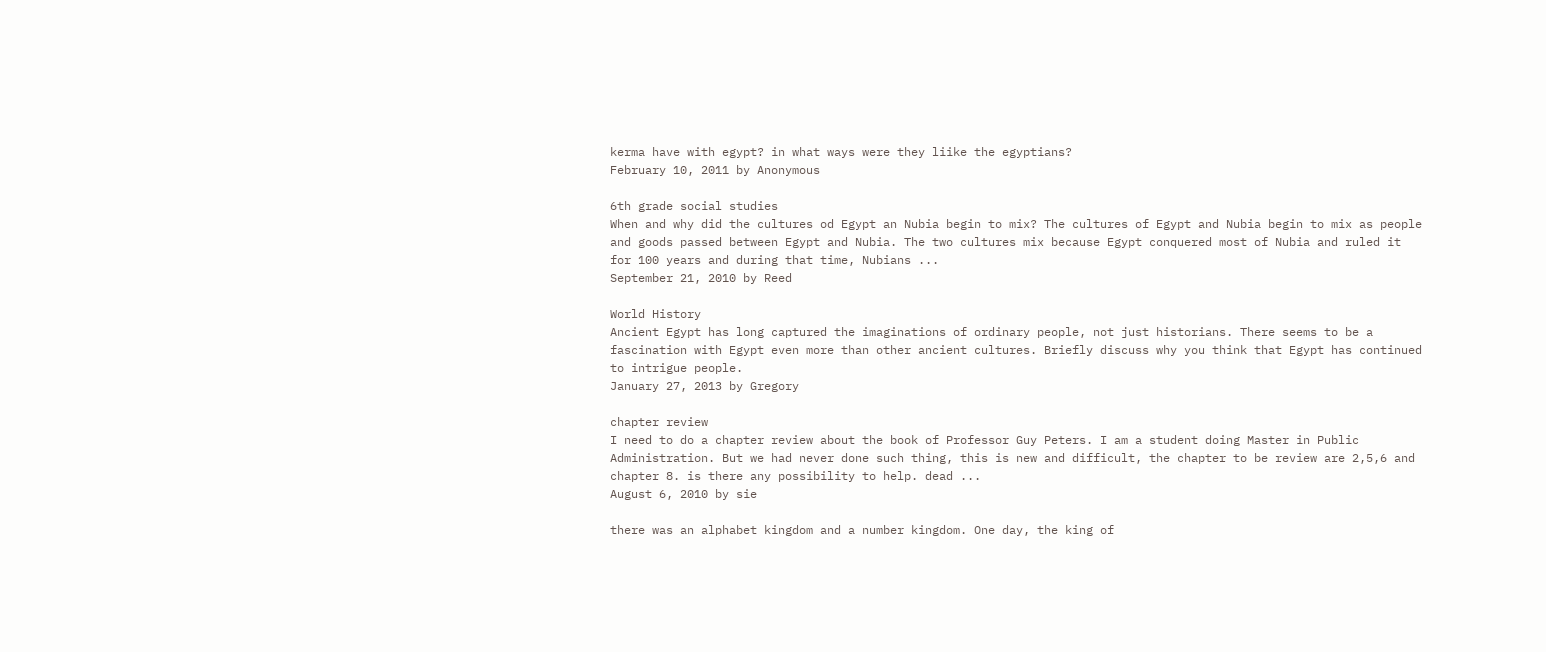kerma have with egypt? in what ways were they liike the egyptians?
February 10, 2011 by Anonymous

6th grade social studies
When and why did the cultures od Egypt an Nubia begin to mix? The cultures of Egypt and Nubia begin to mix as people and goods passed between Egypt and Nubia. The two cultures mix because Egypt conquered most of Nubia and ruled it for 100 years and during that time, Nubians ...
September 21, 2010 by Reed

World History
Ancient Egypt has long captured the imaginations of ordinary people, not just historians. There seems to be a fascination with Egypt even more than other ancient cultures. Briefly discuss why you think that Egypt has continued to intrigue people.
January 27, 2013 by Gregory

chapter review
I need to do a chapter review about the book of Professor Guy Peters. I am a student doing Master in Public Administration. But we had never done such thing, this is new and difficult, the chapter to be review are 2,5,6 and chapter 8. is there any possibility to help. dead ...
August 6, 2010 by sie

there was an alphabet kingdom and a number kingdom. One day, the king of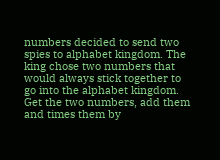numbers decided to send two spies to alphabet kingdom. The king chose two numbers that would always stick together to go into the alphabet kingdom. Get the two numbers, add them and times them by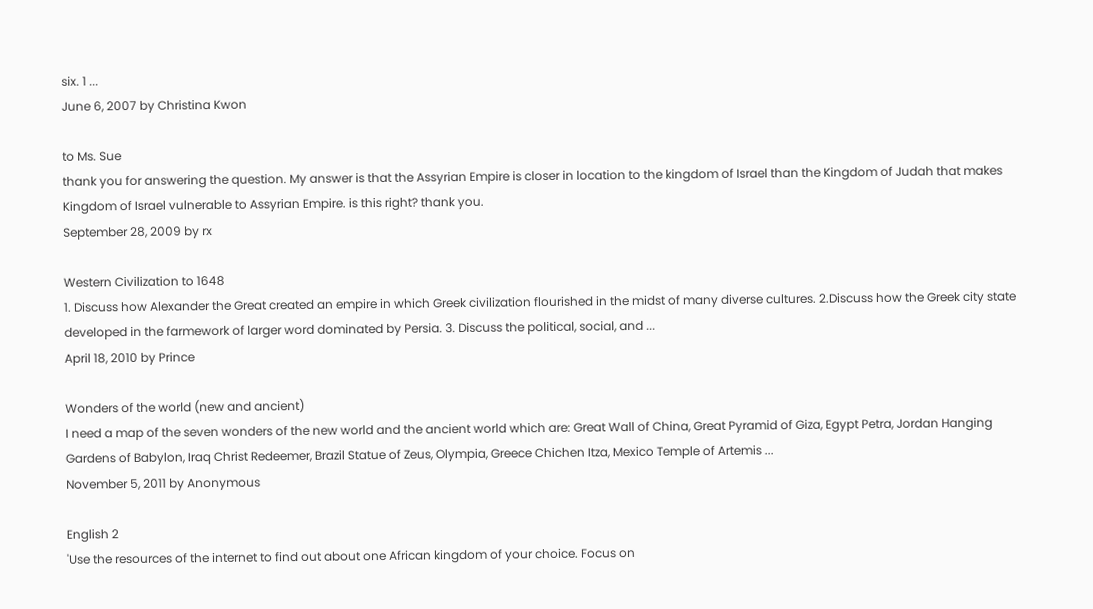six. 1 ...
June 6, 2007 by Christina Kwon

to Ms. Sue
thank you for answering the question. My answer is that the Assyrian Empire is closer in location to the kingdom of Israel than the Kingdom of Judah that makes Kingdom of Israel vulnerable to Assyrian Empire. is this right? thank you.
September 28, 2009 by rx

Western Civilization to 1648
1. Discuss how Alexander the Great created an empire in which Greek civilization flourished in the midst of many diverse cultures. 2.Discuss how the Greek city state developed in the farmework of larger word dominated by Persia. 3. Discuss the political, social, and ...
April 18, 2010 by Prince

Wonders of the world (new and ancient)
I need a map of the seven wonders of the new world and the ancient world which are: Great Wall of China, Great Pyramid of Giza, Egypt Petra, Jordan Hanging Gardens of Babylon, Iraq Christ Redeemer, Brazil Statue of Zeus, Olympia, Greece Chichen Itza, Mexico Temple of Artemis ...
November 5, 2011 by Anonymous

English 2
'Use the resources of the internet to find out about one African kingdom of your choice. Focus on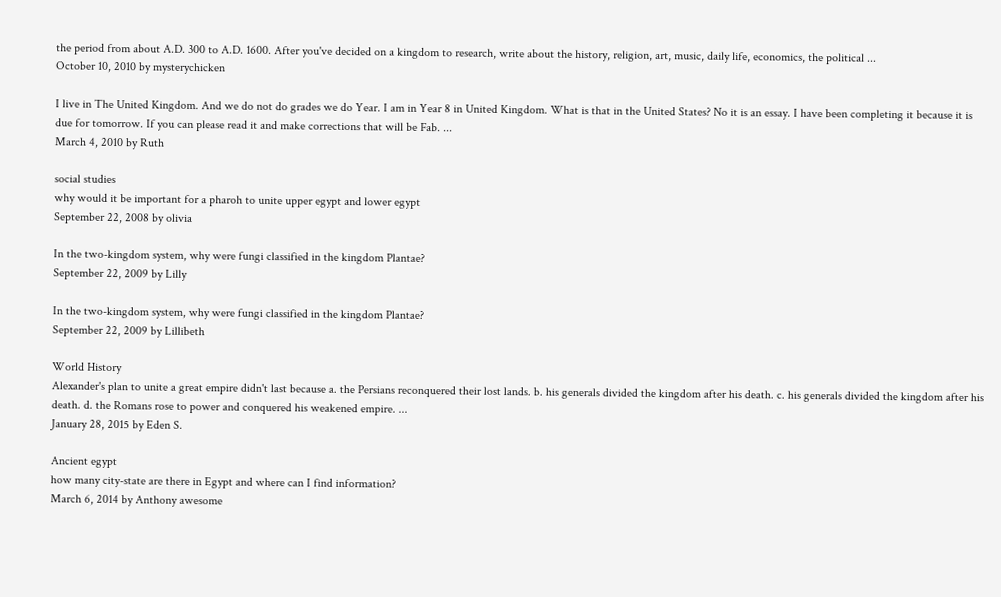the period from about A.D. 300 to A.D. 1600. After you've decided on a kingdom to research, write about the history, religion, art, music, daily life, economics, the political ...
October 10, 2010 by mysterychicken

I live in The United Kingdom. And we do not do grades we do Year. I am in Year 8 in United Kingdom. What is that in the United States? No it is an essay. I have been completing it because it is due for tomorrow. If you can please read it and make corrections that will be Fab. ...
March 4, 2010 by Ruth

social studies
why would it be important for a pharoh to unite upper egypt and lower egypt
September 22, 2008 by olivia

In the two-kingdom system, why were fungi classified in the kingdom Plantae?
September 22, 2009 by Lilly

In the two-kingdom system, why were fungi classified in the kingdom Plantae?
September 22, 2009 by Lillibeth

World History
Alexander's plan to unite a great empire didn't last because a. the Persians reconquered their lost lands. b. his generals divided the kingdom after his death. c. his generals divided the kingdom after his death. d. the Romans rose to power and conquered his weakened empire. ...
January 28, 2015 by Eden S.

Ancient egypt
how many city-state are there in Egypt and where can I find information?
March 6, 2014 by Anthony awesome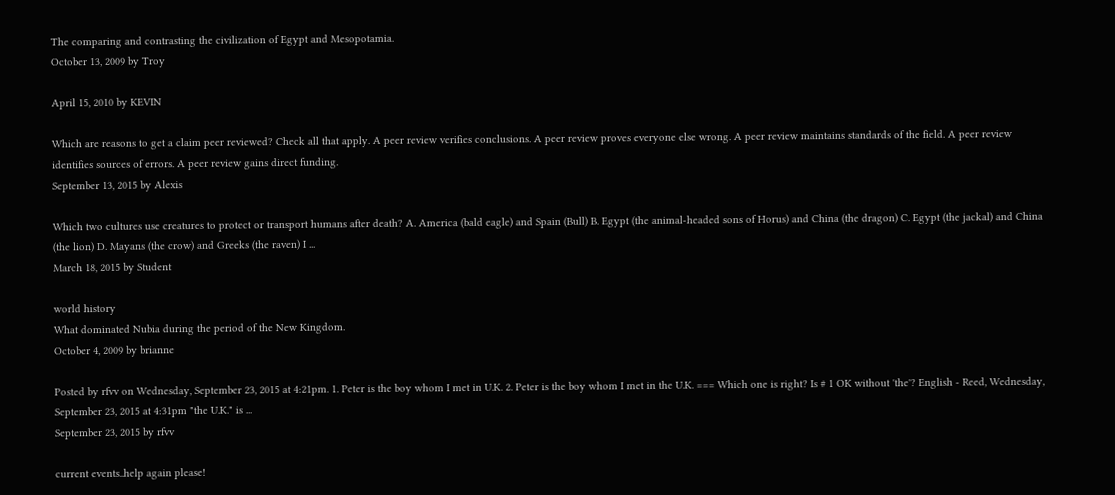The comparing and contrasting the civilization of Egypt and Mesopotamia.
October 13, 2009 by Troy

April 15, 2010 by KEVIN

Which are reasons to get a claim peer reviewed? Check all that apply. A peer review verifies conclusions. A peer review proves everyone else wrong. A peer review maintains standards of the field. A peer review identifies sources of errors. A peer review gains direct funding.
September 13, 2015 by Alexis

Which two cultures use creatures to protect or transport humans after death? A. America (bald eagle) and Spain (Bull) B. Egypt (the animal-headed sons of Horus) and China (the dragon) C. Egypt (the jackal) and China (the lion) D. Mayans (the crow) and Greeks (the raven) I ...
March 18, 2015 by Student

world history
What dominated Nubia during the period of the New Kingdom.
October 4, 2009 by brianne

Posted by rfvv on Wednesday, September 23, 2015 at 4:21pm. 1. Peter is the boy whom I met in U.K. 2. Peter is the boy whom I met in the U.K. === Which one is right? Is # 1 OK without 'the'? English - Reed, Wednesday, September 23, 2015 at 4:31pm "the U.K." is ...
September 23, 2015 by rfvv

current events..help again please!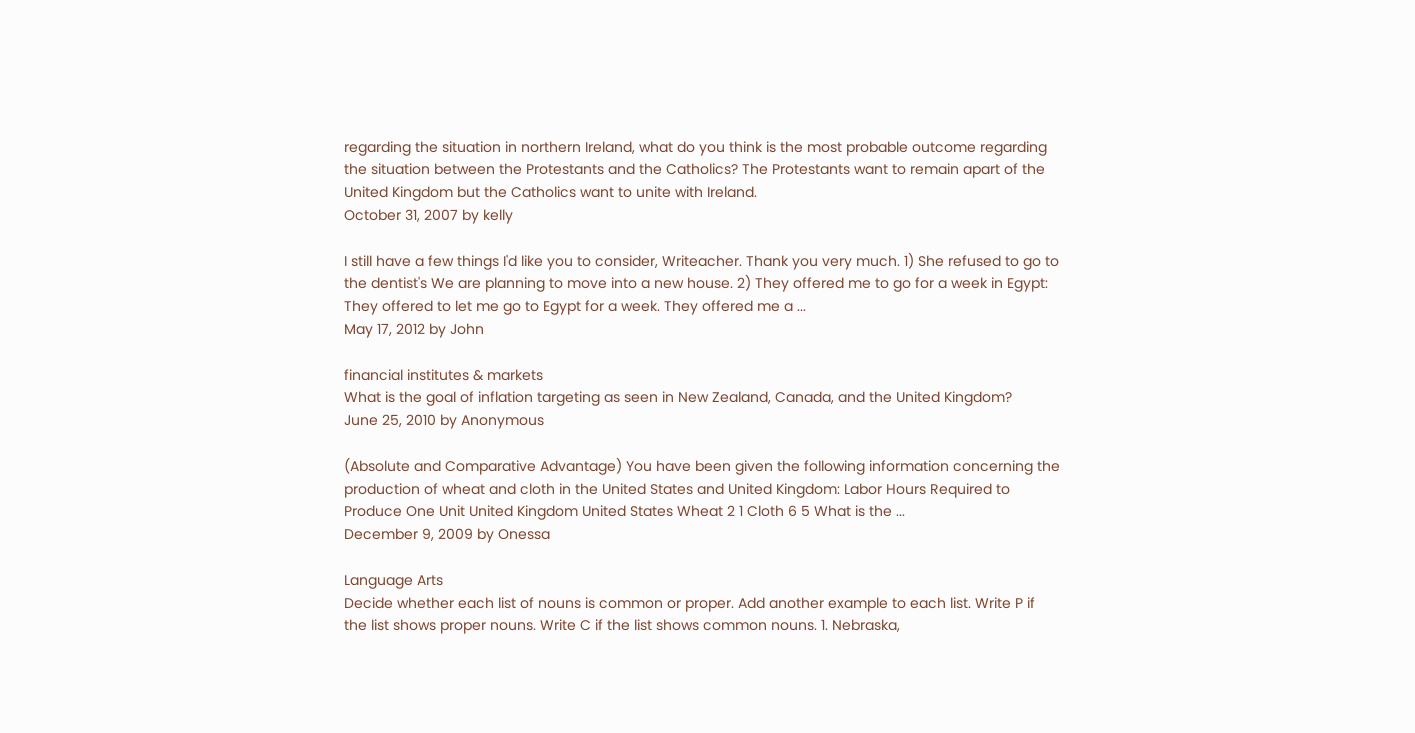regarding the situation in northern Ireland, what do you think is the most probable outcome regarding the situation between the Protestants and the Catholics? The Protestants want to remain apart of the United Kingdom but the Catholics want to unite with Ireland.
October 31, 2007 by kelly

I still have a few things I'd like you to consider, Writeacher. Thank you very much. 1) She refused to go to the dentist's We are planning to move into a new house. 2) They offered me to go for a week in Egypt: They offered to let me go to Egypt for a week. They offered me a ...
May 17, 2012 by John

financial institutes & markets
What is the goal of inflation targeting as seen in New Zealand, Canada, and the United Kingdom?
June 25, 2010 by Anonymous

(Absolute and Comparative Advantage) You have been given the following information concerning the production of wheat and cloth in the United States and United Kingdom: Labor Hours Required to Produce One Unit United Kingdom United States Wheat 2 1 Cloth 6 5 What is the ...
December 9, 2009 by Onessa

Language Arts
Decide whether each list of nouns is common or proper. Add another example to each list. Write P if the list shows proper nouns. Write C if the list shows common nouns. 1. Nebraska,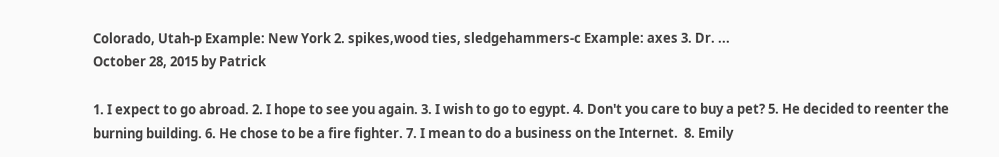Colorado, Utah-p Example: New York 2. spikes,wood ties, sledgehammers-c Example: axes 3. Dr. ...
October 28, 2015 by Patrick

1. I expect to go abroad. 2. I hope to see you again. 3. I wish to go to egypt. 4. Don't you care to buy a pet? 5. He decided to reenter the burning building. 6. He chose to be a fire fighter. 7. I mean to do a business on the Internet.  8. Emily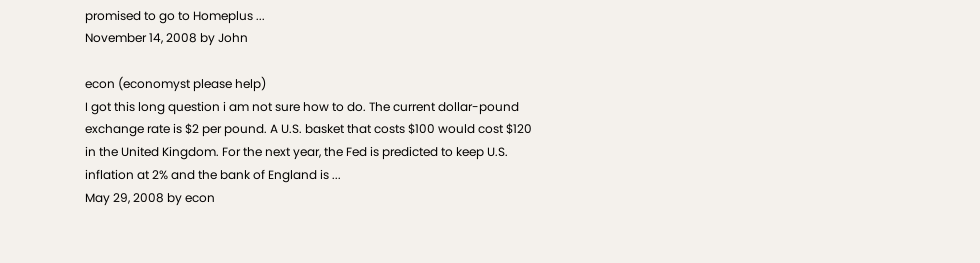promised to go to Homeplus ...
November 14, 2008 by John

econ (economyst please help)
I got this long question i am not sure how to do. The current dollar-pound exchange rate is $2 per pound. A U.S. basket that costs $100 would cost $120 in the United Kingdom. For the next year, the Fed is predicted to keep U.S. inflation at 2% and the bank of England is ...
May 29, 2008 by econ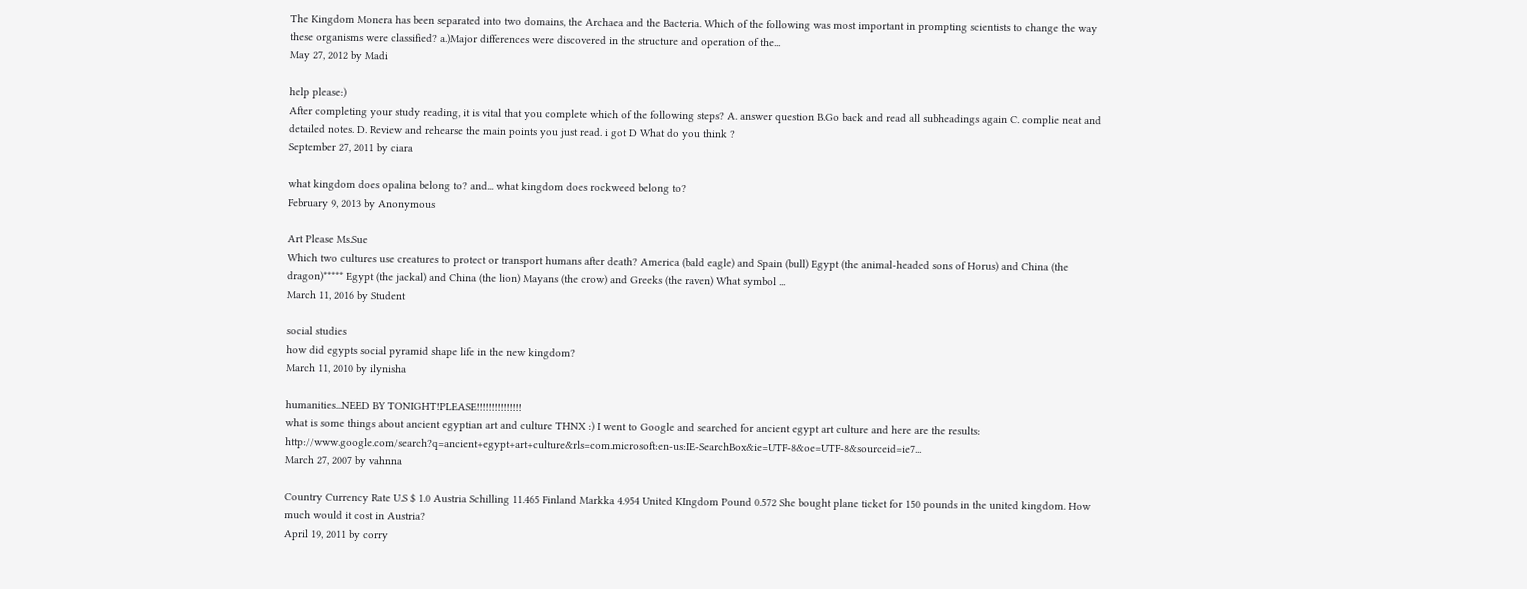The Kingdom Monera has been separated into two domains, the Archaea and the Bacteria. Which of the following was most important in prompting scientists to change the way these organisms were classified? a.)Major differences were discovered in the structure and operation of the...
May 27, 2012 by Madi

help please:)
After completing your study reading, it is vital that you complete which of the following steps? A. answer question B.Go back and read all subheadings again C. complie neat and detailed notes. D. Review and rehearse the main points you just read. i got D What do you think ?
September 27, 2011 by ciara

what kingdom does opalina belong to? and... what kingdom does rockweed belong to?
February 9, 2013 by Anonymous

Art Please Ms.Sue
Which two cultures use creatures to protect or transport humans after death? America (bald eagle) and Spain (bull) Egypt (the animal-headed sons of Horus) and China (the dragon)***** Egypt (the jackal) and China (the lion) Mayans (the crow) and Greeks (the raven) What symbol ...
March 11, 2016 by Student

social studies
how did egypts social pyramid shape life in the new kingdom?
March 11, 2010 by ilynisha

humanities...NEED BY TONIGHT!PLEASE!!!!!!!!!!!!!!!
what is some things about ancient egyptian art and culture THNX :) I went to Google and searched for ancient egypt art culture and here are the results: http://www.google.com/search?q=ancient+egypt+art+culture&rls=com.microsoft:en-us:IE-SearchBox&ie=UTF-8&oe=UTF-8&sourceid=ie7...
March 27, 2007 by vahnna

Country Currency Rate U.S $ 1.0 Austria Schilling 11.465 Finland Markka 4.954 United KIngdom Pound 0.572 She bought plane ticket for 150 pounds in the united kingdom. How much would it cost in Austria?
April 19, 2011 by corry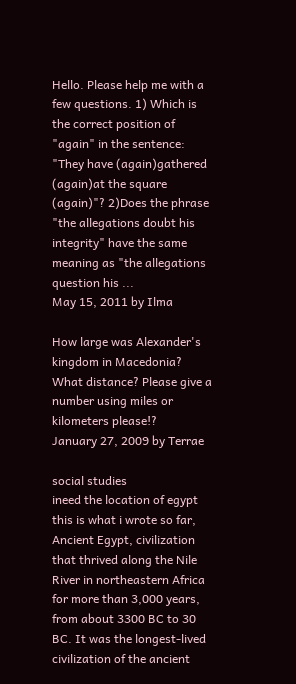Hello. Please help me with a few questions. 1) Which is the correct position of "again" in the sentence: "They have (again)gathered (again)at the square (again)"? 2)Does the phrase "the allegations doubt his integrity" have the same meaning as "the allegations question his ...
May 15, 2011 by Ilma

How large was Alexander's kingdom in Macedonia? What distance? Please give a number using miles or kilometers please!?
January 27, 2009 by Terrae

social studies
ineed the location of egypt this is what i wrote so far, Ancient Egypt, civilization that thrived along the Nile River in northeastern Africa for more than 3,000 years, from about 3300 BC to 30 BC. It was the longest-lived civilization of the ancient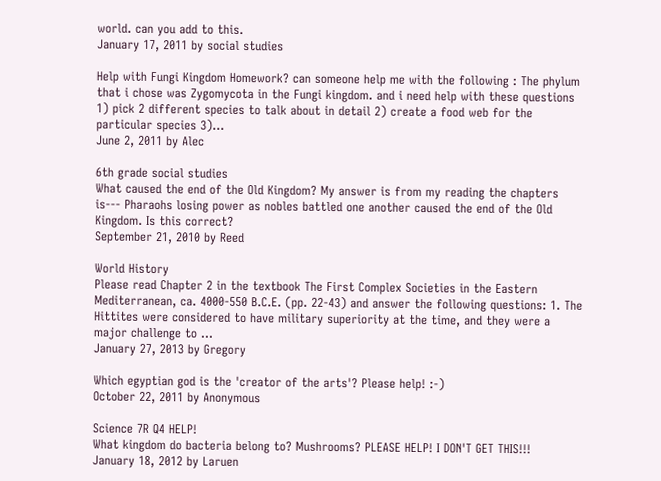world. can you add to this.
January 17, 2011 by social studies

Help with Fungi Kingdom Homework? can someone help me with the following : The phylum that i chose was Zygomycota in the Fungi kingdom. and i need help with these questions 1) pick 2 different species to talk about in detail 2) create a food web for the particular species 3)...
June 2, 2011 by Alec

6th grade social studies
What caused the end of the Old Kingdom? My answer is from my reading the chapters is--- Pharaohs losing power as nobles battled one another caused the end of the Old Kingdom. Is this correct?
September 21, 2010 by Reed

World History
Please read Chapter 2 in the textbook The First Complex Societies in the Eastern Mediterranean, ca. 4000-550 B.C.E. (pp. 22-43) and answer the following questions: 1. The Hittites were considered to have military superiority at the time, and they were a major challenge to ...
January 27, 2013 by Gregory

Which egyptian god is the 'creator of the arts'? Please help! :-)
October 22, 2011 by Anonymous

Science 7R Q4 HELP!
What kingdom do bacteria belong to? Mushrooms? PLEASE HELP! I DON'T GET THIS!!!
January 18, 2012 by Laruen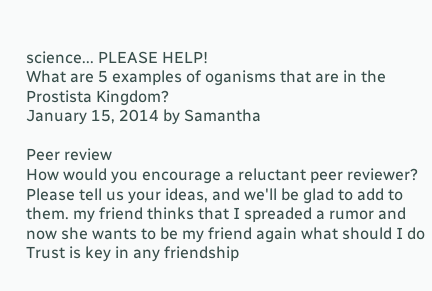science... PLEASE HELP!
What are 5 examples of oganisms that are in the Prostista Kingdom?
January 15, 2014 by Samantha

Peer review
How would you encourage a reluctant peer reviewer? Please tell us your ideas, and we'll be glad to add to them. my friend thinks that I spreaded a rumor and now she wants to be my friend again what should I do Trust is key in any friendship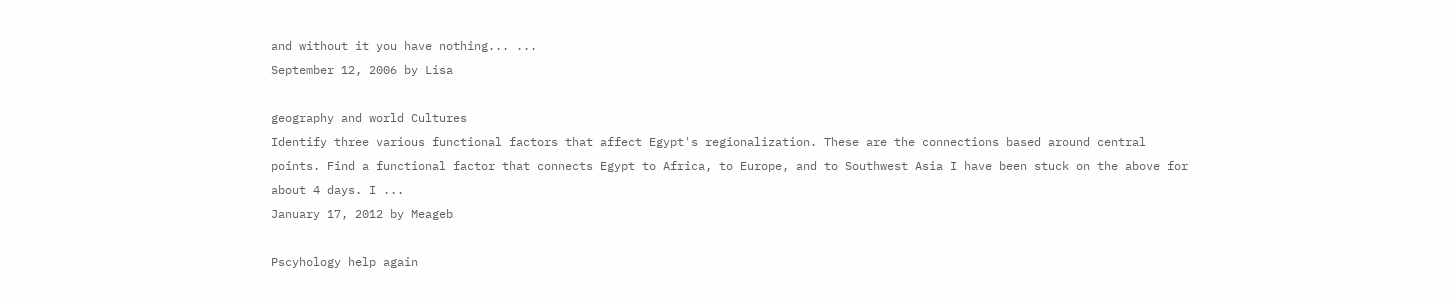and without it you have nothing... ...
September 12, 2006 by Lisa

geography and world Cultures
Identify three various functional factors that affect Egypt's regionalization. These are the connections based around central points. Find a functional factor that connects Egypt to Africa, to Europe, and to Southwest Asia I have been stuck on the above for about 4 days. I ...
January 17, 2012 by Meageb

Pscyhology help again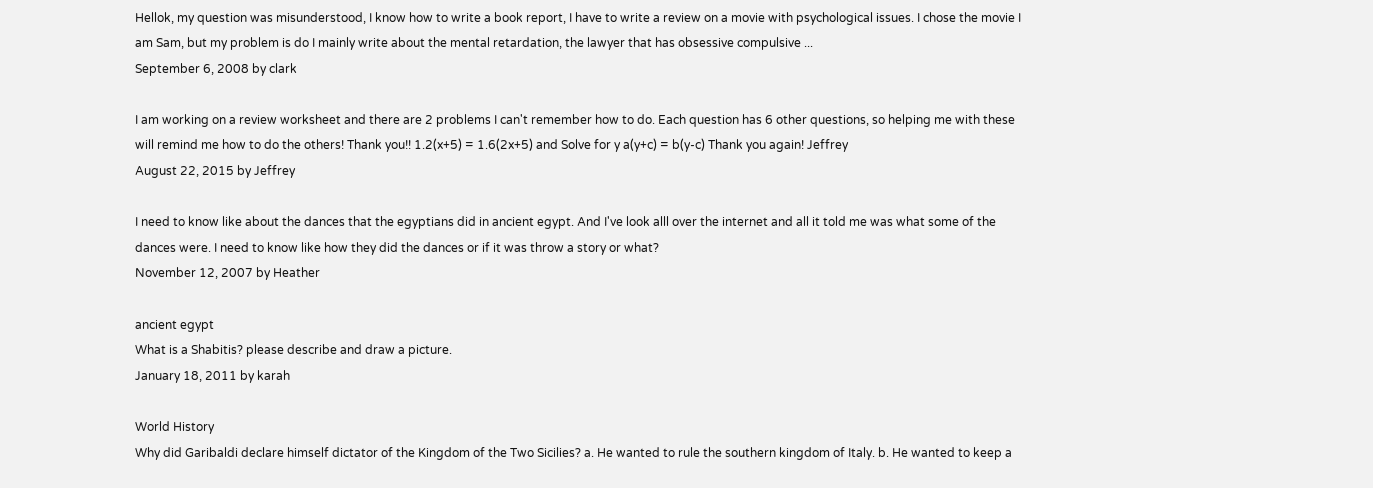Hellok, my question was misunderstood, I know how to write a book report, I have to write a review on a movie with psychological issues. I chose the movie I am Sam, but my problem is do I mainly write about the mental retardation, the lawyer that has obsessive compulsive ...
September 6, 2008 by clark

I am working on a review worksheet and there are 2 problems I can't remember how to do. Each question has 6 other questions, so helping me with these will remind me how to do the others! Thank you!! 1.2(x+5) = 1.6(2x+5) and Solve for y a(y+c) = b(y-c) Thank you again! Jeffrey
August 22, 2015 by Jeffrey

I need to know like about the dances that the egyptians did in ancient egypt. And I've look alll over the internet and all it told me was what some of the dances were. I need to know like how they did the dances or if it was throw a story or what?
November 12, 2007 by Heather

ancient egypt
What is a Shabitis? please describe and draw a picture.
January 18, 2011 by karah

World History
Why did Garibaldi declare himself dictator of the Kingdom of the Two Sicilies? a. He wanted to rule the southern kingdom of Italy. b. He wanted to keep a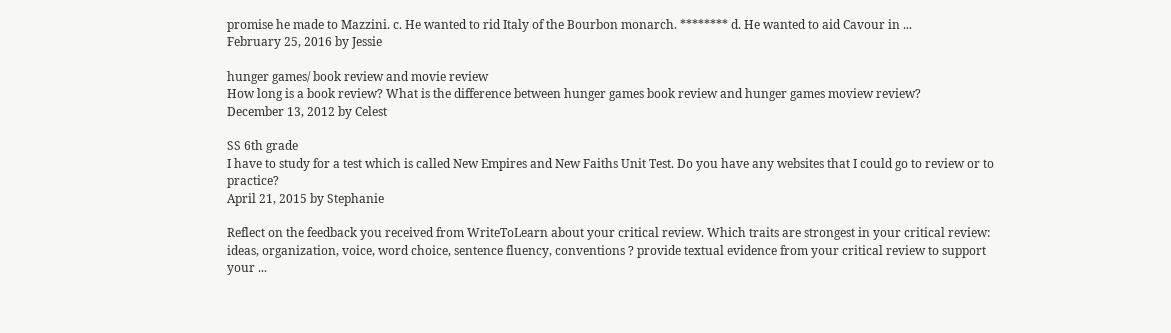promise he made to Mazzini. c. He wanted to rid Italy of the Bourbon monarch. ******** d. He wanted to aid Cavour in ...
February 25, 2016 by Jessie

hunger games/ book review and movie review
How long is a book review? What is the difference between hunger games book review and hunger games moview review?
December 13, 2012 by Celest

SS 6th grade
I have to study for a test which is called New Empires and New Faiths Unit Test. Do you have any websites that I could go to review or to practice?
April 21, 2015 by Stephanie

Reflect on the feedback you received from WriteToLearn about your critical review. Which traits are strongest in your critical review: ideas, organization, voice, word choice, sentence fluency, conventions ? provide textual evidence from your critical review to support your ...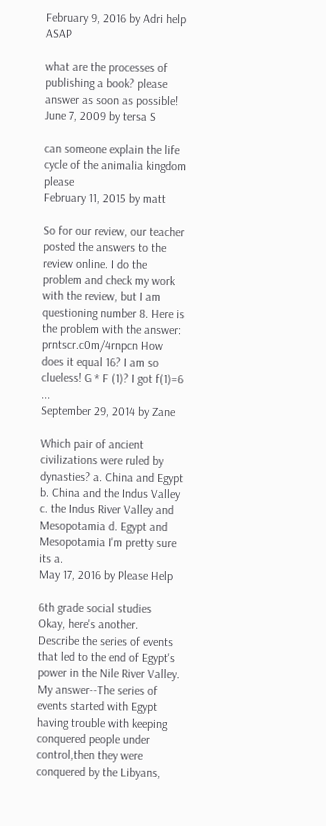February 9, 2016 by Adri help ASAP

what are the processes of publishing a book? please answer as soon as possible!
June 7, 2009 by tersa S

can someone explain the life cycle of the animalia kingdom please
February 11, 2015 by matt

So for our review, our teacher posted the answers to the review online. I do the problem and check my work with the review, but I am questioning number 8. Here is the problem with the answer: prntscr.c0m/4rnpcn How does it equal 16? I am so clueless! G * F (1)? I got f(1)=6 ...
September 29, 2014 by Zane

Which pair of ancient civilizations were ruled by dynasties? a. China and Egypt b. China and the Indus Valley c. the Indus River Valley and Mesopotamia d. Egypt and Mesopotamia I'm pretty sure its a.
May 17, 2016 by Please Help

6th grade social studies
Okay, here's another. Describe the series of events that led to the end of Egypt's power in the Nile River Valley. My answer--The series of events started with Egypt having trouble with keeping conquered people under control,then they were conquered by the Libyans,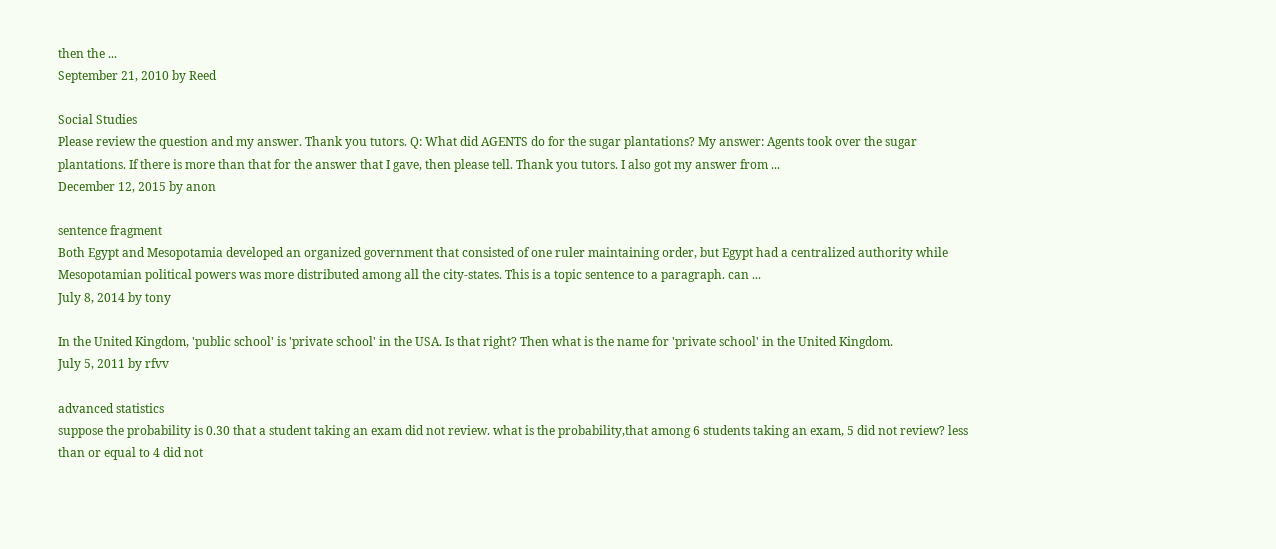then the ...
September 21, 2010 by Reed

Social Studies
Please review the question and my answer. Thank you tutors. Q: What did AGENTS do for the sugar plantations? My answer: Agents took over the sugar plantations. If there is more than that for the answer that I gave, then please tell. Thank you tutors. I also got my answer from ...
December 12, 2015 by anon

sentence fragment
Both Egypt and Mesopotamia developed an organized government that consisted of one ruler maintaining order, but Egypt had a centralized authority while Mesopotamian political powers was more distributed among all the city-states. This is a topic sentence to a paragraph. can ...
July 8, 2014 by tony

In the United Kingdom, 'public school' is 'private school' in the USA. Is that right? Then what is the name for 'private school' in the United Kingdom.
July 5, 2011 by rfvv

advanced statistics
suppose the probability is 0.30 that a student taking an exam did not review. what is the probability,that among 6 students taking an exam, 5 did not review? less than or equal to 4 did not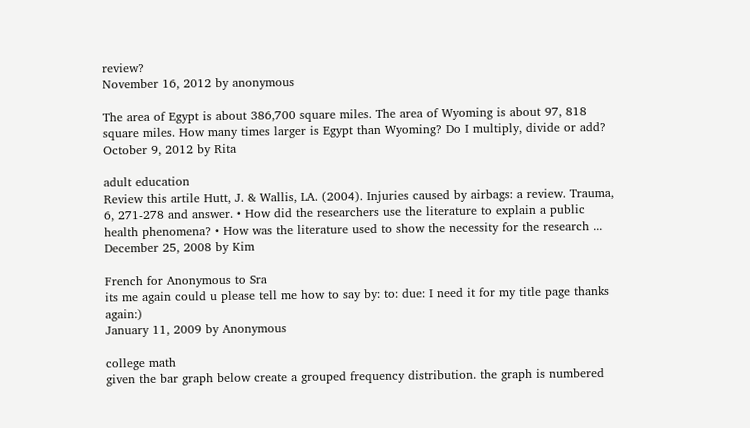review?
November 16, 2012 by anonymous

The area of Egypt is about 386,700 square miles. The area of Wyoming is about 97, 818 square miles. How many times larger is Egypt than Wyoming? Do I multiply, divide or add?
October 9, 2012 by Rita

adult education
Review this artile Hutt, J. & Wallis, LA. (2004). Injuries caused by airbags: a review. Trauma, 6, 271-278 and answer. • How did the researchers use the literature to explain a public health phenomena? • How was the literature used to show the necessity for the research ...
December 25, 2008 by Kim

French for Anonymous to Sra
its me again could u please tell me how to say by: to: due: I need it for my title page thanks again:)
January 11, 2009 by Anonymous

college math
given the bar graph below create a grouped frequency distribution. the graph is numbered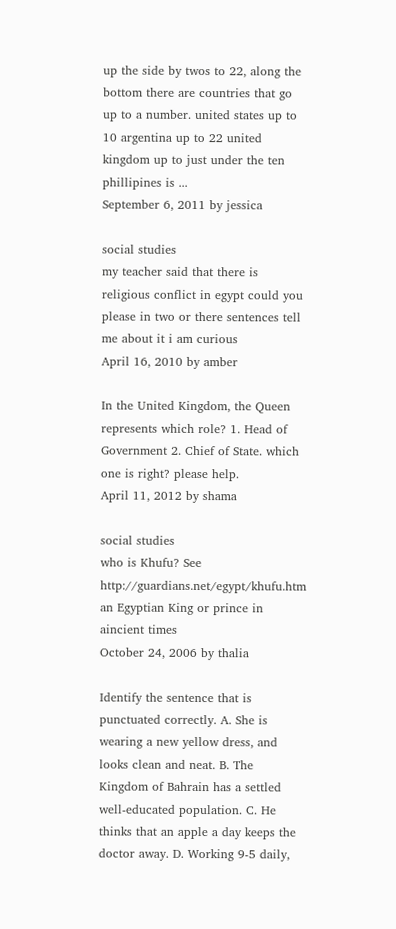up the side by twos to 22, along the bottom there are countries that go up to a number. united states up to 10 argentina up to 22 united kingdom up to just under the ten phillipines is ...
September 6, 2011 by jessica

social studies
my teacher said that there is religious conflict in egypt could you please in two or there sentences tell me about it i am curious
April 16, 2010 by amber

In the United Kingdom, the Queen represents which role? 1. Head of Government 2. Chief of State. which one is right? please help.
April 11, 2012 by shama

social studies
who is Khufu? See http://guardians.net/egypt/khufu.htm an Egyptian King or prince in aincient times
October 24, 2006 by thalia

Identify the sentence that is punctuated correctly. A. She is wearing a new yellow dress, and looks clean and neat. B. The Kingdom of Bahrain has a settled well-educated population. C. He thinks that an apple a day keeps the doctor away. D. Working 9-5 daily,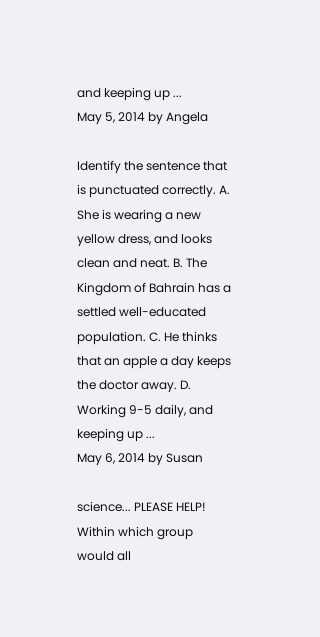and keeping up ...
May 5, 2014 by Angela

Identify the sentence that is punctuated correctly. A. She is wearing a new yellow dress, and looks clean and neat. B. The Kingdom of Bahrain has a settled well-educated population. C. He thinks that an apple a day keeps the doctor away. D. Working 9-5 daily, and keeping up ...
May 6, 2014 by Susan

science... PLEASE HELP!
Within which group would all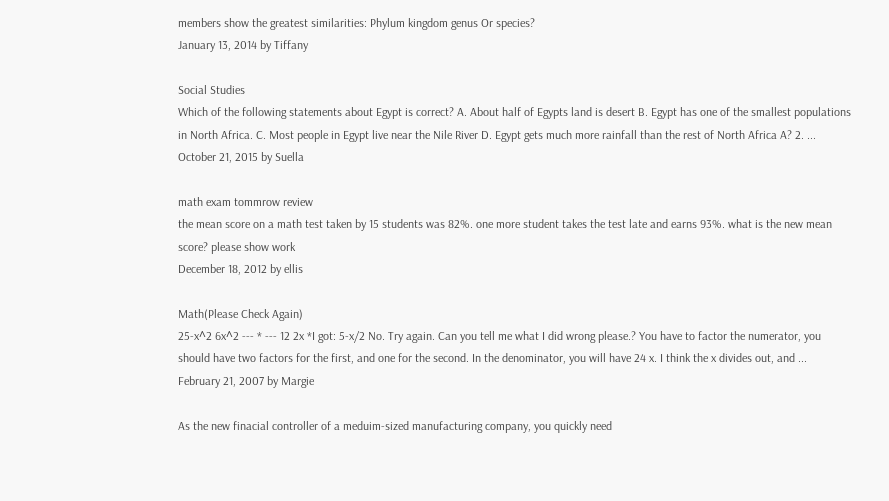members show the greatest similarities: Phylum kingdom genus Or species?
January 13, 2014 by Tiffany

Social Studies
Which of the following statements about Egypt is correct? A. About half of Egypts land is desert B. Egypt has one of the smallest populations in North Africa. C. Most people in Egypt live near the Nile River D. Egypt gets much more rainfall than the rest of North Africa A? 2. ...
October 21, 2015 by Suella

math exam tommrow review
the mean score on a math test taken by 15 students was 82%. one more student takes the test late and earns 93%. what is the new mean score? please show work
December 18, 2012 by ellis

Math(Please Check Again)
25-x^2 6x^2 --- * --- 12 2x *I got: 5-x/2 No. Try again. Can you tell me what I did wrong please.? You have to factor the numerator, you should have two factors for the first, and one for the second. In the denominator, you will have 24 x. I think the x divides out, and ...
February 21, 2007 by Margie

As the new finacial controller of a meduim-sized manufacturing company, you quickly need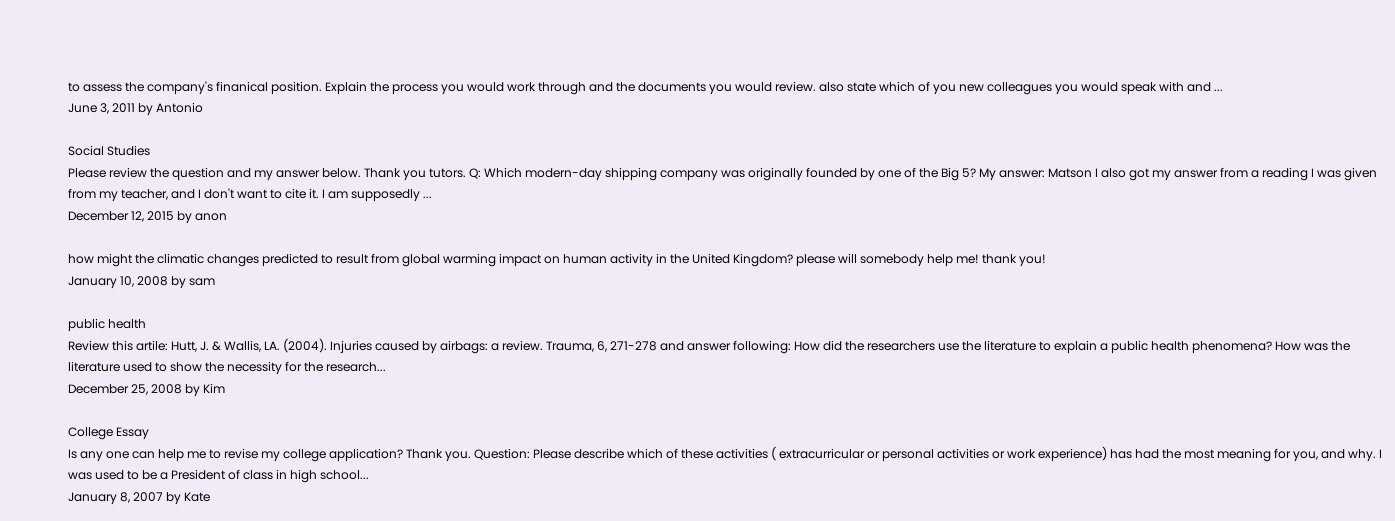to assess the company's finanical position. Explain the process you would work through and the documents you would review. also state which of you new colleagues you would speak with and ...
June 3, 2011 by Antonio

Social Studies
Please review the question and my answer below. Thank you tutors. Q: Which modern-day shipping company was originally founded by one of the Big 5? My answer: Matson I also got my answer from a reading I was given from my teacher, and I don't want to cite it. I am supposedly ...
December 12, 2015 by anon

how might the climatic changes predicted to result from global warming impact on human activity in the United Kingdom? please will somebody help me! thank you!
January 10, 2008 by sam

public health
Review this artile: Hutt, J. & Wallis, LA. (2004). Injuries caused by airbags: a review. Trauma, 6, 271-278 and answer following: How did the researchers use the literature to explain a public health phenomena? How was the literature used to show the necessity for the research...
December 25, 2008 by Kim

College Essay
Is any one can help me to revise my college application? Thank you. Question: Please describe which of these activities ( extracurricular or personal activities or work experience) has had the most meaning for you, and why. I was used to be a President of class in high school...
January 8, 2007 by Kate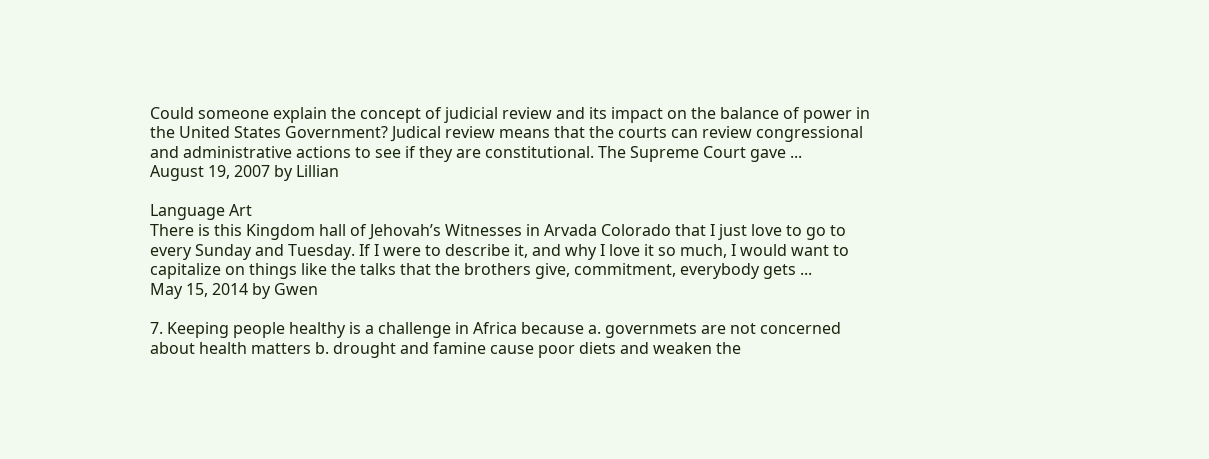Could someone explain the concept of judicial review and its impact on the balance of power in the United States Government? Judical review means that the courts can review congressional and administrative actions to see if they are constitutional. The Supreme Court gave ...
August 19, 2007 by Lillian

Language Art
There is this Kingdom hall of Jehovah’s Witnesses in Arvada Colorado that I just love to go to every Sunday and Tuesday. If I were to describe it, and why I love it so much, I would want to capitalize on things like the talks that the brothers give, commitment, everybody gets ...
May 15, 2014 by Gwen

7. Keeping people healthy is a challenge in Africa because a. governmets are not concerned about health matters b. drought and famine cause poor diets and weaken the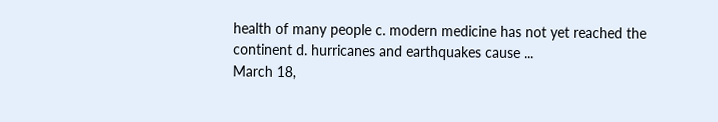health of many people c. modern medicine has not yet reached the continent d. hurricanes and earthquakes cause ...
March 18,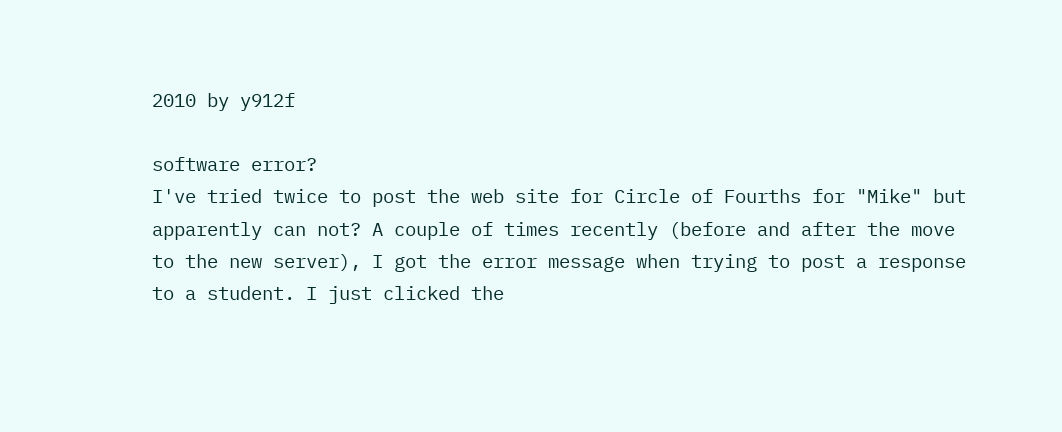2010 by y912f

software error?
I've tried twice to post the web site for Circle of Fourths for "Mike" but apparently can not? A couple of times recently (before and after the move to the new server), I got the error message when trying to post a response to a student. I just clicked the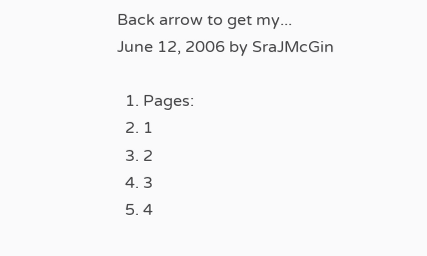Back arrow to get my...
June 12, 2006 by SraJMcGin

  1. Pages:
  2. 1
  3. 2
  4. 3
  5. 4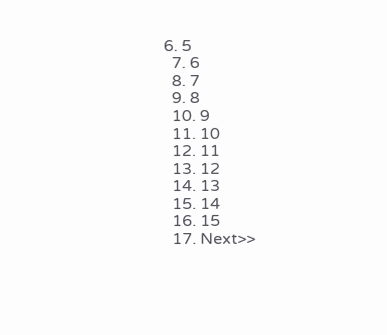6. 5
  7. 6
  8. 7
  9. 8
  10. 9
  11. 10
  12. 11
  13. 12
  14. 13
  15. 14
  16. 15
  17. Next>>